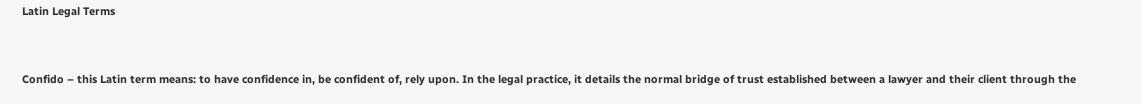Latin Legal Terms


Confido – this Latin term means: to have confidence in, be confident of, rely upon. In the legal practice, it details the normal bridge of trust established between a lawyer and their client through the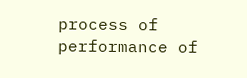process of performance of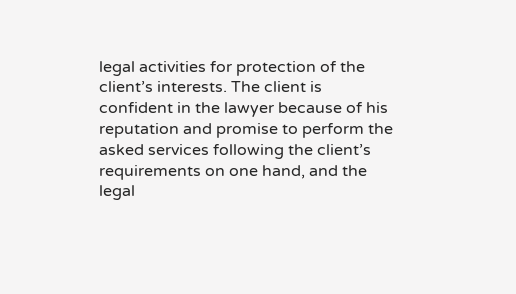legal activities for protection of the client’s interests. The client is confident in the lawyer because of his reputation and promise to perform the asked services following the client’s requirements on one hand, and the legal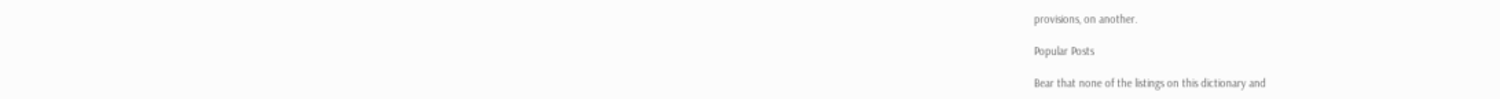provisions, on another.

Popular Posts

Bear that none of the listings on this dictionary and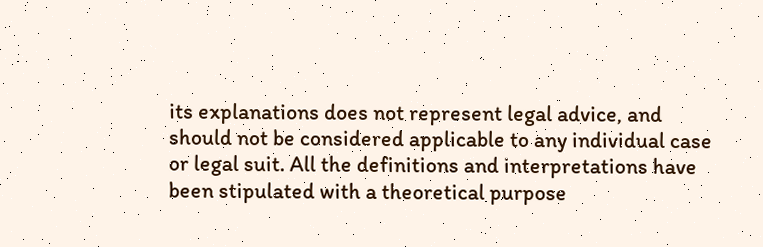its explanations does not represent legal advice, and should not be considered applicable to any individual case or legal suit. All the definitions and interpretations have been stipulated with a theoretical purpose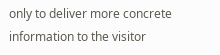only to deliver more concrete information to the visitor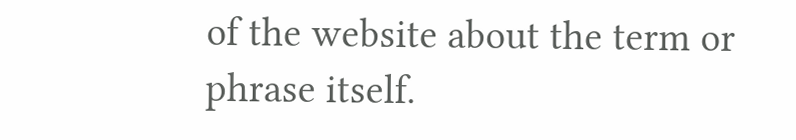of the website about the term or phrase itself.